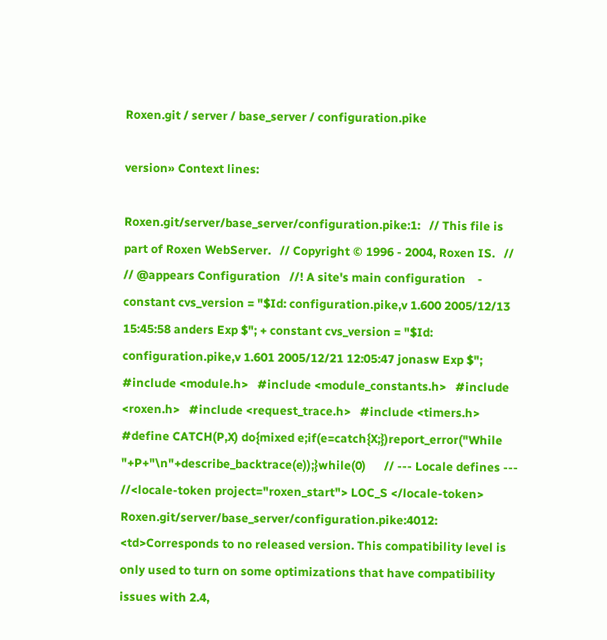Roxen.git / server / base_server / configuration.pike

version» Context lines:

Roxen.git/server/base_server/configuration.pike:1:   // This file is part of Roxen WebServer.   // Copyright © 1996 - 2004, Roxen IS.   //      // @appears Configuration   //! A site's main configuration    - constant cvs_version = "$Id: configuration.pike,v 1.600 2005/12/13 15:45:58 anders Exp $"; + constant cvs_version = "$Id: configuration.pike,v 1.601 2005/12/21 12:05:47 jonasw Exp $";   #include <module.h>   #include <module_constants.h>   #include <roxen.h>   #include <request_trace.h>   #include <timers.h>      #define CATCH(P,X) do{mixed e;if(e=catch{X;})report_error("While "+P+"\n"+describe_backtrace(e));}while(0)      // --- Locale defines ---   //<locale-token project="roxen_start"> LOC_S </locale-token>
Roxen.git/server/base_server/configuration.pike:4012:    <td>Corresponds to no released version. This compatibility level is    only used to turn on some optimizations that have compatibility    issues with 2.4,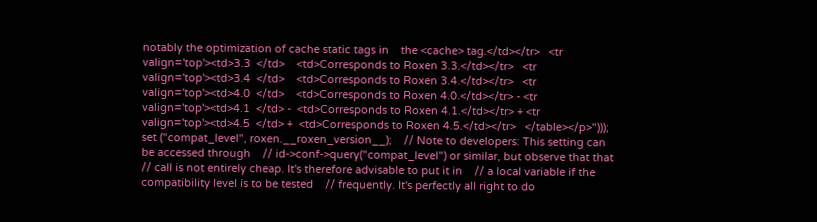notably the optimization of cache static tags in    the <cache> tag.</td></tr>   <tr valign='top'><td>3.3  </td>    <td>Corresponds to Roxen 3.3.</td></tr>   <tr valign='top'><td>3.4  </td>    <td>Corresponds to Roxen 3.4.</td></tr>   <tr valign='top'><td>4.0  </td>    <td>Corresponds to Roxen 4.0.</td></tr> - <tr valign='top'><td>4.1  </td> -  <td>Corresponds to Roxen 4.1.</td></tr> + <tr valign='top'><td>4.5  </td> +  <td>Corresponds to Roxen 4.5.</td></tr>   </table></p>")));       set ("compat_level", roxen.__roxen_version__);    // Note to developers: This setting can be accessed through    // id->conf->query("compat_level") or similar, but observe that that    // call is not entirely cheap. It's therefore advisable to put it in    // a local variable if the compatibility level is to be tested    // frequently. It's perfectly all right to do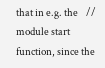that in e.g. the    // module start function, since the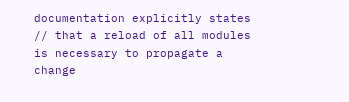documentation explicitly states    // that a reload of all modules is necessary to propagate a change